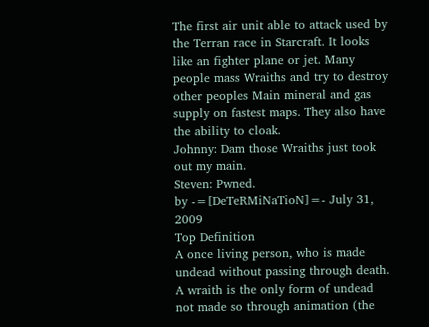The first air unit able to attack used by the Terran race in Starcraft. It looks like an fighter plane or jet. Many people mass Wraiths and try to destroy other peoples Main mineral and gas supply on fastest maps. They also have the ability to cloak.
Johnny: Dam those Wraiths just took out my main.
Steven: Pwned.
by -=[DeTeRMiNaTioN]=- July 31, 2009
Top Definition
A once living person, who is made undead without passing through death. A wraith is the only form of undead not made so through animation (the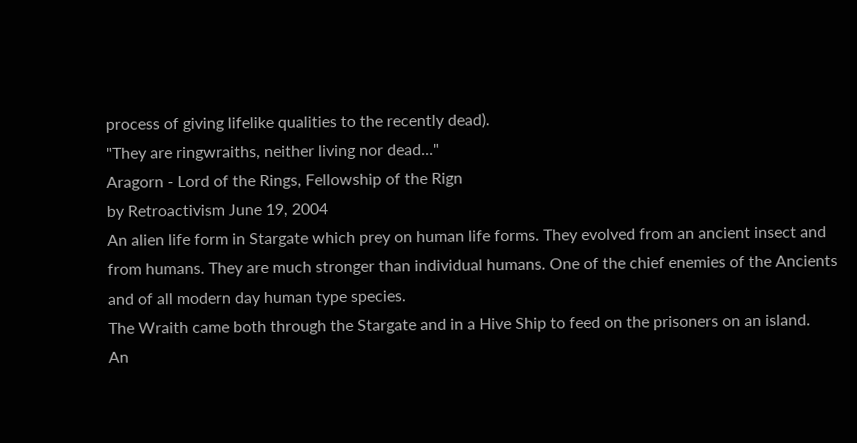process of giving lifelike qualities to the recently dead).
"They are ringwraiths, neither living nor dead..."
Aragorn - Lord of the Rings, Fellowship of the Rign
by Retroactivism June 19, 2004
An alien life form in Stargate which prey on human life forms. They evolved from an ancient insect and from humans. They are much stronger than individual humans. One of the chief enemies of the Ancients and of all modern day human type species.
The Wraith came both through the Stargate and in a Hive Ship to feed on the prisoners on an island.
An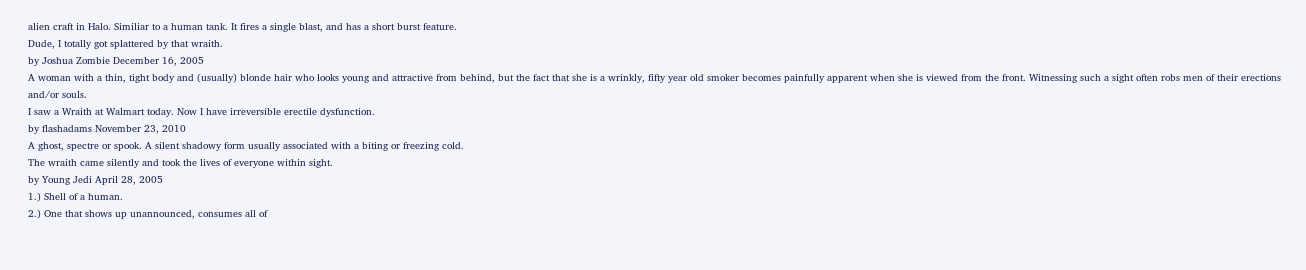alien craft in Halo. Similiar to a human tank. It fires a single blast, and has a short burst feature.
Dude, I totally got splattered by that wraith.
by Joshua Zombie December 16, 2005
A woman with a thin, tight body and (usually) blonde hair who looks young and attractive from behind, but the fact that she is a wrinkly, fifty year old smoker becomes painfully apparent when she is viewed from the front. Witnessing such a sight often robs men of their erections and/or souls.
I saw a Wraith at Walmart today. Now I have irreversible erectile dysfunction.
by flashadams November 23, 2010
A ghost, spectre or spook. A silent shadowy form usually associated with a biting or freezing cold.
The wraith came silently and took the lives of everyone within sight.
by Young Jedi April 28, 2005
1.) Shell of a human.
2.) One that shows up unannounced, consumes all of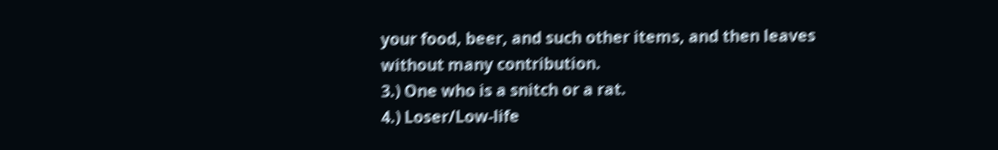your food, beer, and such other items, and then leaves without many contribution.
3.) One who is a snitch or a rat.
4.) Loser/Low-life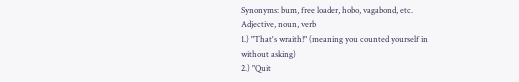Synonyms: bum, free loader, hobo, vagabond, etc.
Adjective, noun, verb
1.) "That's wraith!" (meaning you counted yourself in without asking)
2.) "Quit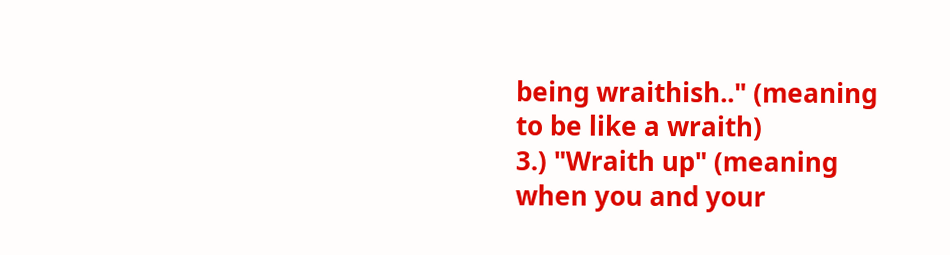being wraithish.." (meaning to be like a wraith)
3.) "Wraith up" (meaning when you and your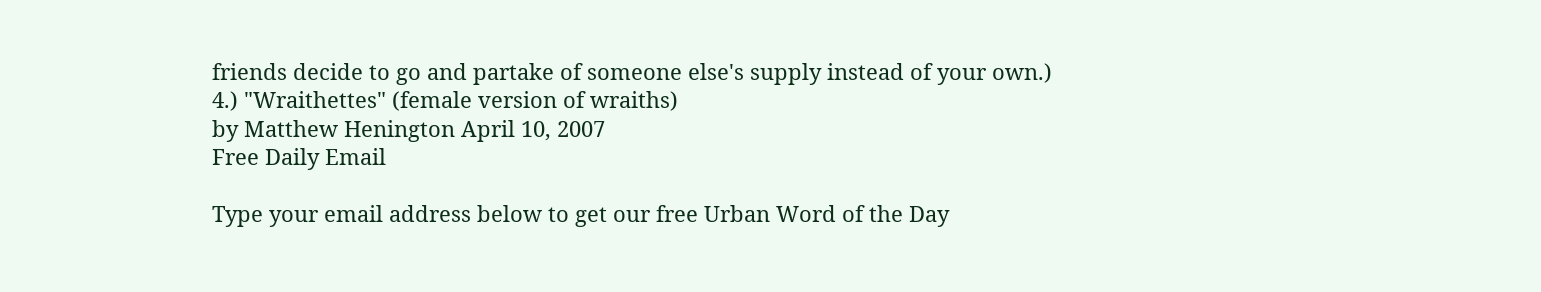friends decide to go and partake of someone else's supply instead of your own.)
4.) "Wraithettes" (female version of wraiths)
by Matthew Henington April 10, 2007
Free Daily Email

Type your email address below to get our free Urban Word of the Day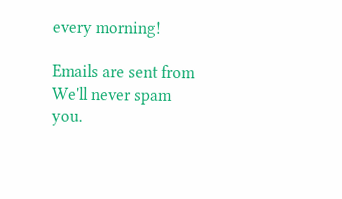every morning!

Emails are sent from We'll never spam you.